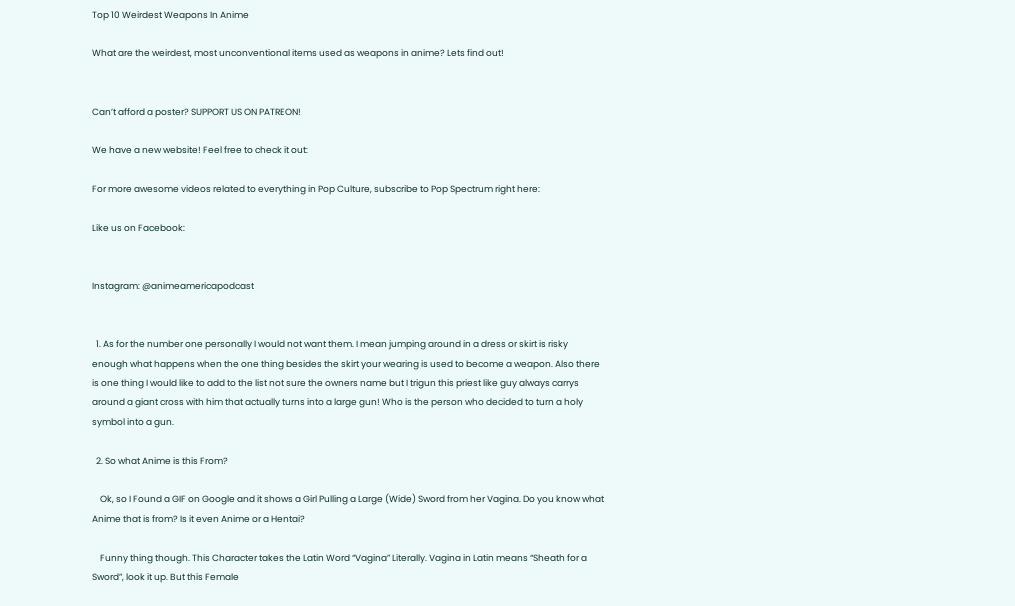Top 10 Weirdest Weapons In Anime

What are the weirdest, most unconventional items used as weapons in anime? Lets find out!


Can’t afford a poster? SUPPORT US ON PATREON!

We have a new website! Feel free to check it out:

For more awesome videos related to everything in Pop Culture, subscribe to Pop Spectrum right here:

Like us on Facebook:


Instagram: @animeamericapodcast


  1. As for the number one personally I would not want them. I mean jumping around in a dress or skirt is risky enough what happens when the one thing besides the skirt your wearing is used to become a weapon. Also there is one thing I would like to add to the list not sure the owners name but I trigun this priest like guy always carrys around a giant cross with him that actually turns into a large gun! Who is the person who decided to turn a holy symbol into a gun.

  2. So what Anime is this From?

    Ok, so I Found a GIF on Google and it shows a Girl Pulling a Large (Wide) Sword from her Vagina. Do you know what Anime that is from? Is it even Anime or a Hentai?

    Funny thing though. This Character takes the Latin Word “Vagina” Literally. Vagina in Latin means “Sheath for a Sword”, look it up. But this Female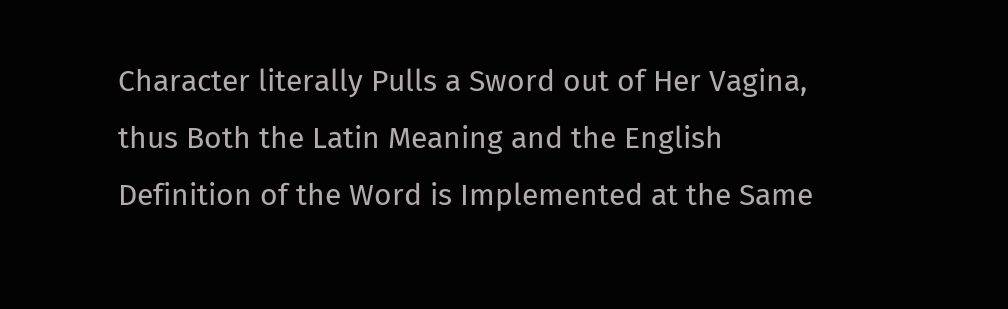Character literally Pulls a Sword out of Her Vagina, thus Both the Latin Meaning and the English Definition of the Word is Implemented at the Same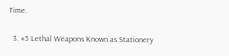Time.

  3. #5 Lethal Weapons Known as Stationery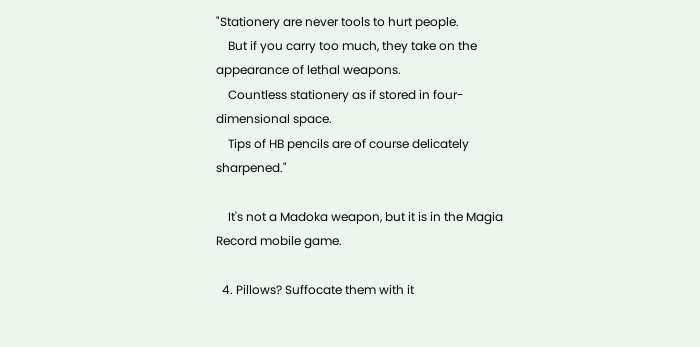"Stationery are never tools to hurt people.
    But if you carry too much, they take on the appearance of lethal weapons.
    Countless stationery as if stored in four-dimensional space.
    Tips of HB pencils are of course delicately sharpened."

    It's not a Madoka weapon, but it is in the Magia Record mobile game.

  4. Pillows? Suffocate them with it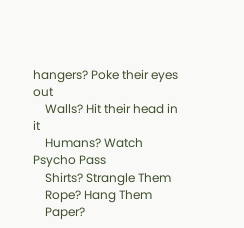hangers? Poke their eyes out
    Walls? Hit their head in it
    Humans? Watch Psycho Pass
    Shirts? Strangle Them
    Rope? Hang Them
    Paper?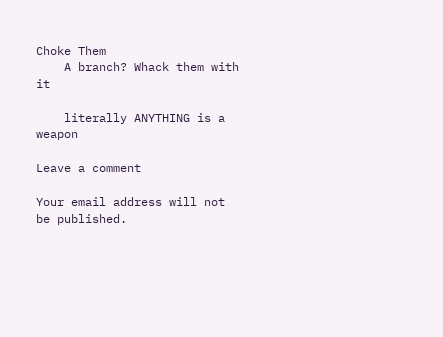Choke Them
    A branch? Whack them with it

    literally ANYTHING is a weapon

Leave a comment

Your email address will not be published.